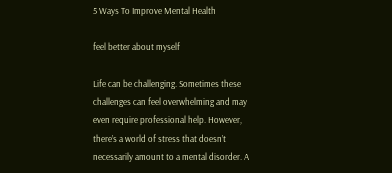5 Ways To Improve Mental Health

feel better about myself

Life can be challenging. Sometimes these challenges can feel overwhelming and may even require professional help. However, there’s a world of stress that doesn’t necessarily amount to a mental disorder. A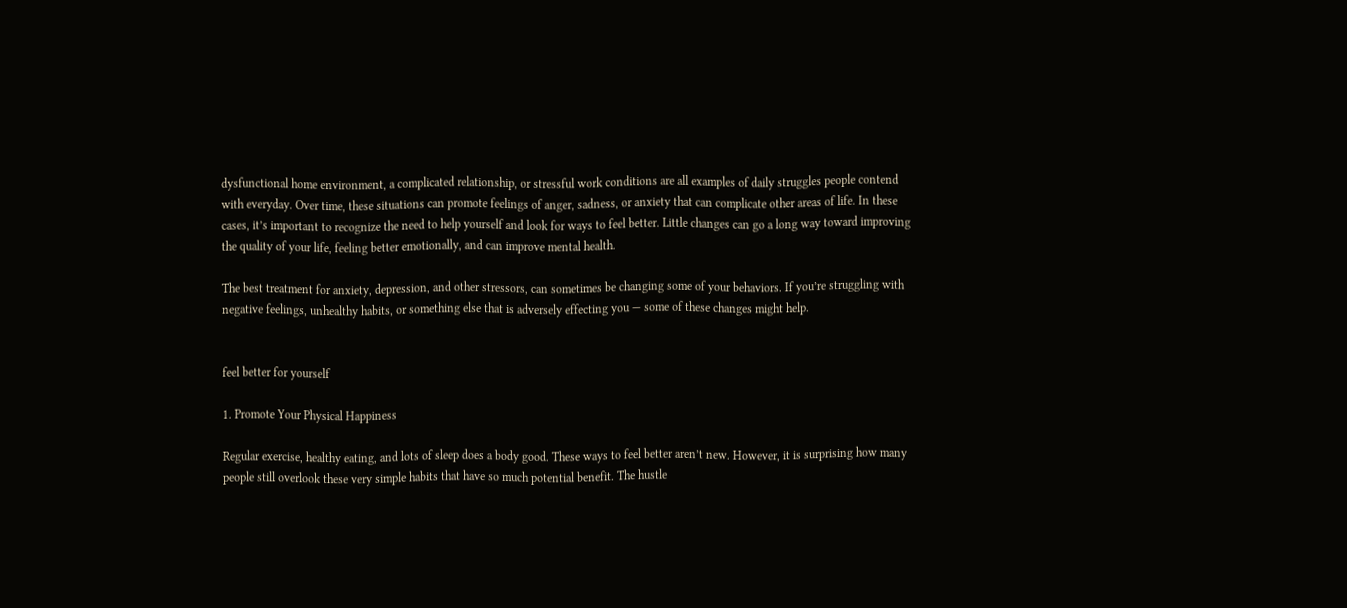dysfunctional home environment, a complicated relationship, or stressful work conditions are all examples of daily struggles people contend with everyday. Over time, these situations can promote feelings of anger, sadness, or anxiety that can complicate other areas of life. In these cases, it’s important to recognize the need to help yourself and look for ways to feel better. Little changes can go a long way toward improving the quality of your life, feeling better emotionally, and can improve mental health.

The best treatment for anxiety, depression, and other stressors, can sometimes be changing some of your behaviors. If you’re struggling with negative feelings, unhealthy habits, or something else that is adversely effecting you — some of these changes might help.


feel better for yourself

1. Promote Your Physical Happiness

Regular exercise, healthy eating, and lots of sleep does a body good. These ways to feel better aren’t new. However, it is surprising how many people still overlook these very simple habits that have so much potential benefit. The hustle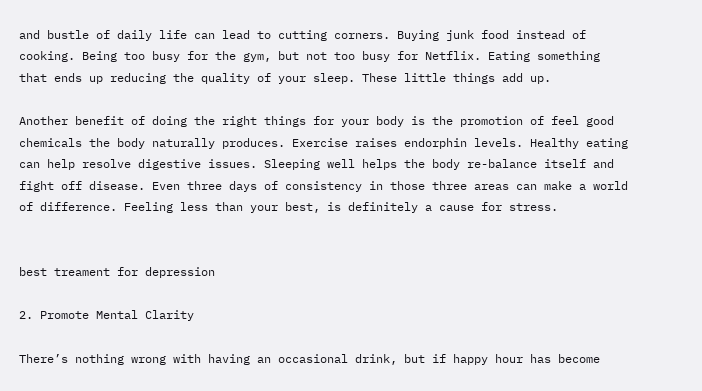and bustle of daily life can lead to cutting corners. Buying junk food instead of cooking. Being too busy for the gym, but not too busy for Netflix. Eating something that ends up reducing the quality of your sleep. These little things add up.

Another benefit of doing the right things for your body is the promotion of feel good chemicals the body naturally produces. Exercise raises endorphin levels. Healthy eating can help resolve digestive issues. Sleeping well helps the body re-balance itself and fight off disease. Even three days of consistency in those three areas can make a world of difference. Feeling less than your best, is definitely a cause for stress.


best treament for depression

2. Promote Mental Clarity

There’s nothing wrong with having an occasional drink, but if happy hour has become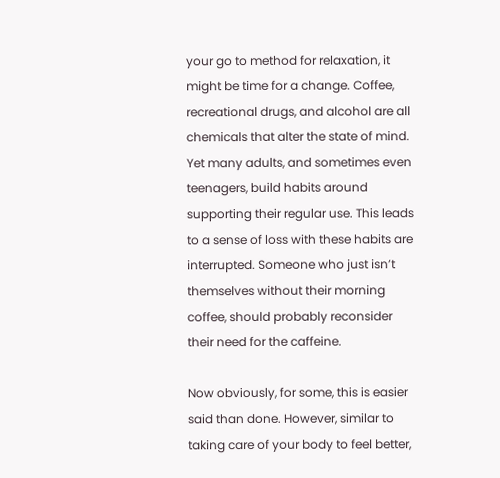your go to method for relaxation, it might be time for a change. Coffee, recreational drugs, and alcohol are all chemicals that alter the state of mind. Yet many adults, and sometimes even teenagers, build habits around supporting their regular use. This leads to a sense of loss with these habits are interrupted. Someone who just isn’t themselves without their morning coffee, should probably reconsider their need for the caffeine.

Now obviously, for some, this is easier said than done. However, similar to taking care of your body to feel better,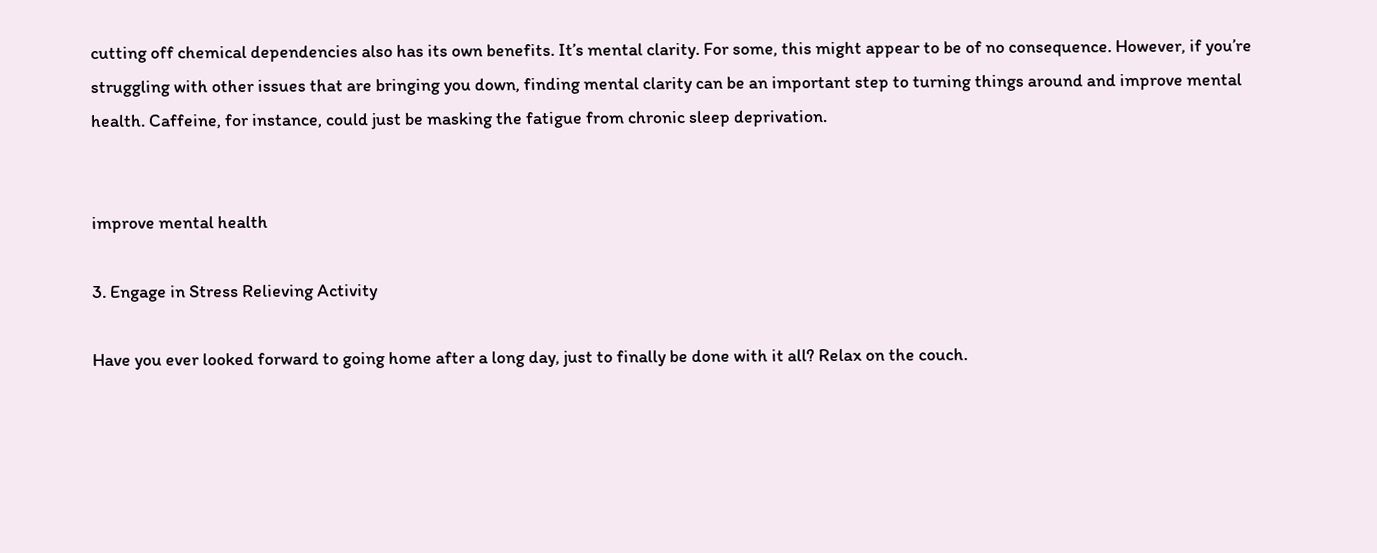cutting off chemical dependencies also has its own benefits. It’s mental clarity. For some, this might appear to be of no consequence. However, if you’re struggling with other issues that are bringing you down, finding mental clarity can be an important step to turning things around and improve mental health. Caffeine, for instance, could just be masking the fatigue from chronic sleep deprivation.


improve mental health

3. Engage in Stress Relieving Activity

Have you ever looked forward to going home after a long day, just to finally be done with it all? Relax on the couch.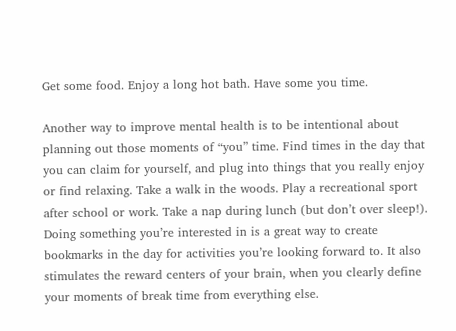Get some food. Enjoy a long hot bath. Have some you time.

Another way to improve mental health is to be intentional about planning out those moments of “you” time. Find times in the day that you can claim for yourself, and plug into things that you really enjoy or find relaxing. Take a walk in the woods. Play a recreational sport after school or work. Take a nap during lunch (but don’t over sleep!). Doing something you’re interested in is a great way to create bookmarks in the day for activities you’re looking forward to. It also stimulates the reward centers of your brain, when you clearly define your moments of break time from everything else.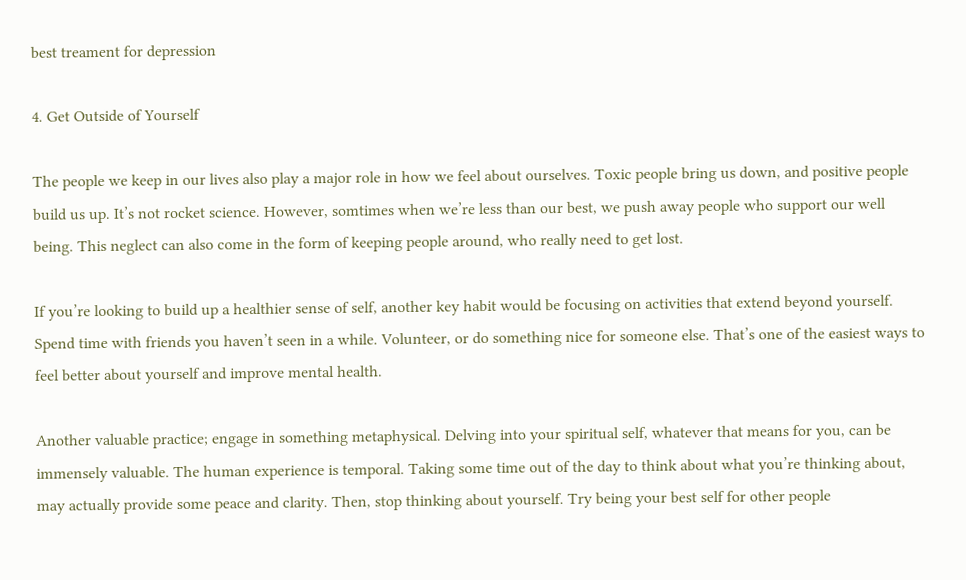best treament for depression

4. Get Outside of Yourself

The people we keep in our lives also play a major role in how we feel about ourselves. Toxic people bring us down, and positive people build us up. It’s not rocket science. However, somtimes when we’re less than our best, we push away people who support our well being. This neglect can also come in the form of keeping people around, who really need to get lost.

If you’re looking to build up a healthier sense of self, another key habit would be focusing on activities that extend beyond yourself. Spend time with friends you haven’t seen in a while. Volunteer, or do something nice for someone else. That’s one of the easiest ways to feel better about yourself and improve mental health.

Another valuable practice; engage in something metaphysical. Delving into your spiritual self, whatever that means for you, can be immensely valuable. The human experience is temporal. Taking some time out of the day to think about what you’re thinking about, may actually provide some peace and clarity. Then, stop thinking about yourself. Try being your best self for other people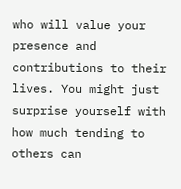who will value your presence and contributions to their lives. You might just surprise yourself with how much tending to others can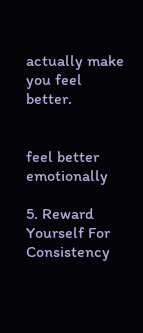actually make you feel better.


feel better emotionally

5. Reward Yourself For Consistency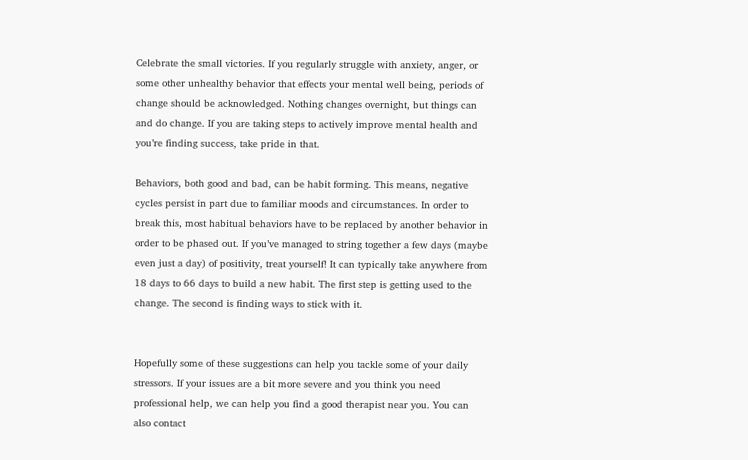Celebrate the small victories. If you regularly struggle with anxiety, anger, or some other unhealthy behavior that effects your mental well being, periods of change should be acknowledged. Nothing changes overnight, but things can and do change. If you are taking steps to actively improve mental health and you’re finding success, take pride in that.

Behaviors, both good and bad, can be habit forming. This means, negative cycles persist in part due to familiar moods and circumstances. In order to break this, most habitual behaviors have to be replaced by another behavior in order to be phased out. If you’ve managed to string together a few days (maybe even just a day) of positivity, treat yourself! It can typically take anywhere from 18 days to 66 days to build a new habit. The first step is getting used to the change. The second is finding ways to stick with it.


Hopefully some of these suggestions can help you tackle some of your daily stressors. If your issues are a bit more severe and you think you need professional help, we can help you find a good therapist near you. You can also contact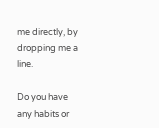me directly, by dropping me a line.

Do you have any habits or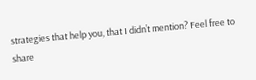strategies that help you, that I didn’t mention? Feel free to share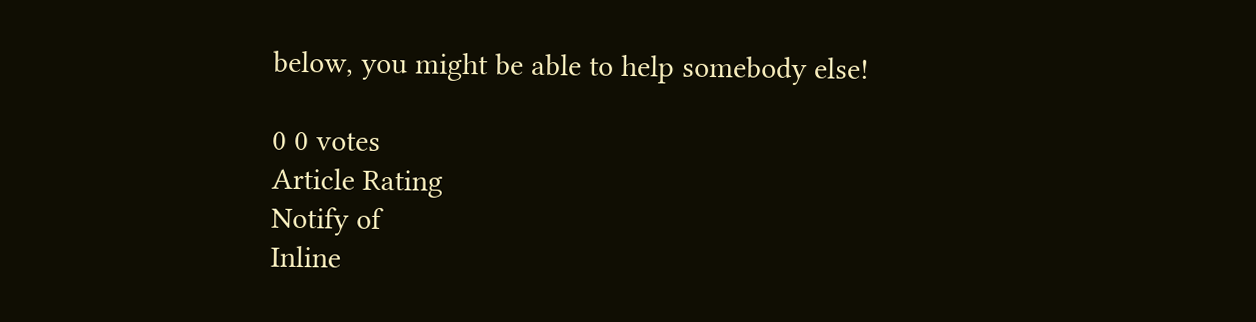below, you might be able to help somebody else!

0 0 votes
Article Rating
Notify of
Inline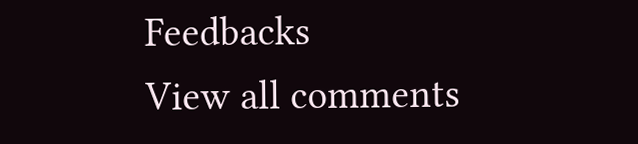Feedbacks
View all comments